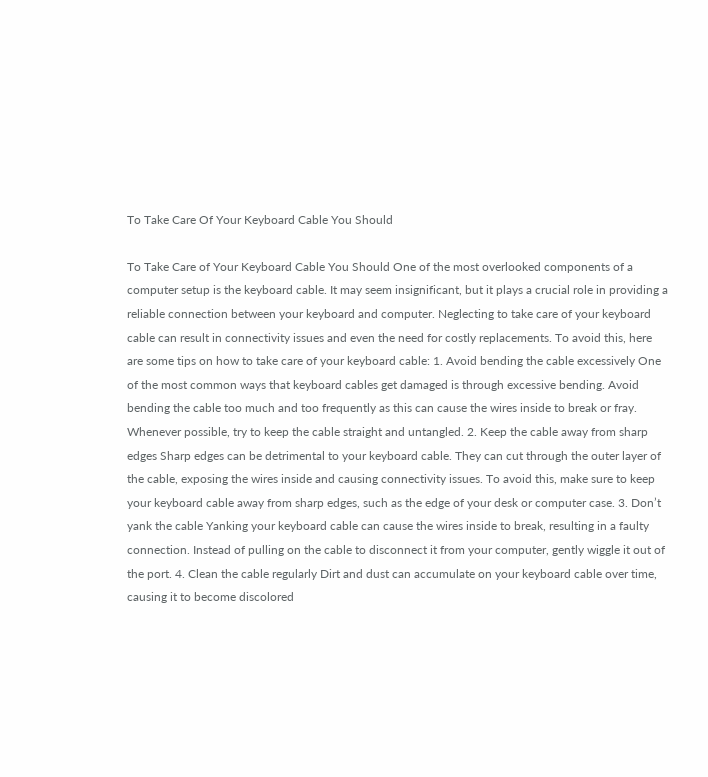To Take Care Of Your Keyboard Cable You Should

To Take Care of Your Keyboard Cable You Should One of the most overlooked components of a computer setup is the keyboard cable. It may seem insignificant, but it plays a crucial role in providing a reliable connection between your keyboard and computer. Neglecting to take care of your keyboard cable can result in connectivity issues and even the need for costly replacements. To avoid this, here are some tips on how to take care of your keyboard cable: 1. Avoid bending the cable excessively One of the most common ways that keyboard cables get damaged is through excessive bending. Avoid bending the cable too much and too frequently as this can cause the wires inside to break or fray. Whenever possible, try to keep the cable straight and untangled. 2. Keep the cable away from sharp edges Sharp edges can be detrimental to your keyboard cable. They can cut through the outer layer of the cable, exposing the wires inside and causing connectivity issues. To avoid this, make sure to keep your keyboard cable away from sharp edges, such as the edge of your desk or computer case. 3. Don’t yank the cable Yanking your keyboard cable can cause the wires inside to break, resulting in a faulty connection. Instead of pulling on the cable to disconnect it from your computer, gently wiggle it out of the port. 4. Clean the cable regularly Dirt and dust can accumulate on your keyboard cable over time, causing it to become discolored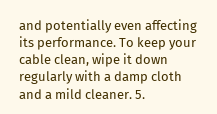and potentially even affecting its performance. To keep your cable clean, wipe it down regularly with a damp cloth and a mild cleaner. 5.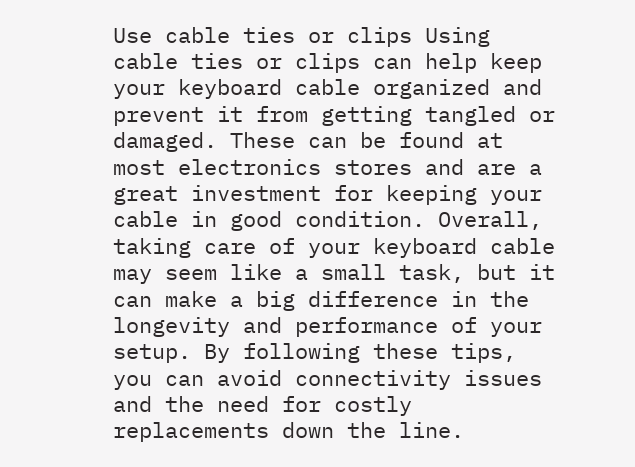Use cable ties or clips Using cable ties or clips can help keep your keyboard cable organized and prevent it from getting tangled or damaged. These can be found at most electronics stores and are a great investment for keeping your cable in good condition. Overall, taking care of your keyboard cable may seem like a small task, but it can make a big difference in the longevity and performance of your setup. By following these tips, you can avoid connectivity issues and the need for costly replacements down the line.